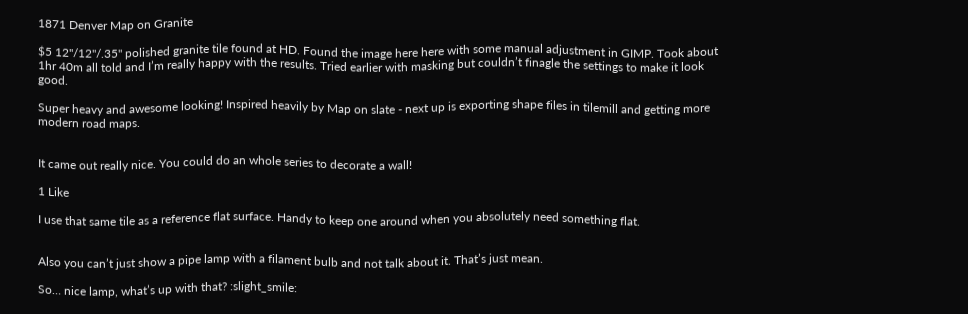1871 Denver Map on Granite

$5 12"/12"/.35" polished granite tile found at HD. Found the image here here with some manual adjustment in GIMP. Took about 1hr 40m all told and I’m really happy with the results. Tried earlier with masking but couldn’t finagle the settings to make it look good.

Super heavy and awesome looking! Inspired heavily by Map on slate - next up is exporting shape files in tilemill and getting more modern road maps.


It came out really nice. You could do an whole series to decorate a wall!

1 Like

I use that same tile as a reference flat surface. Handy to keep one around when you absolutely need something flat.


Also you can’t just show a pipe lamp with a filament bulb and not talk about it. That’s just mean.

So… nice lamp, what’s up with that? :slight_smile: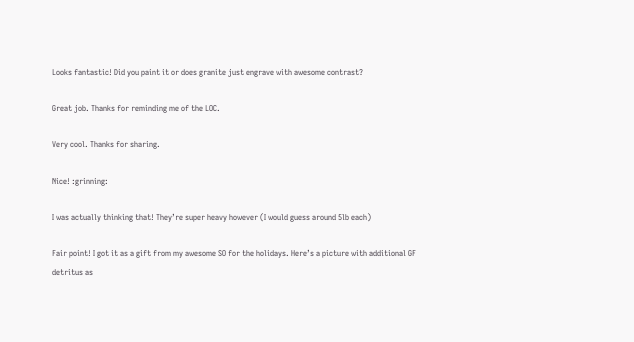Looks fantastic! Did you paint it or does granite just engrave with awesome contrast?

Great job. Thanks for reminding me of the LOC.

Very cool. Thanks for sharing.

Nice! :grinning:

I was actually thinking that! They’re super heavy however (I would guess around 5lb each)

Fair point! I got it as a gift from my awesome SO for the holidays. Here’s a picture with additional GF detritus as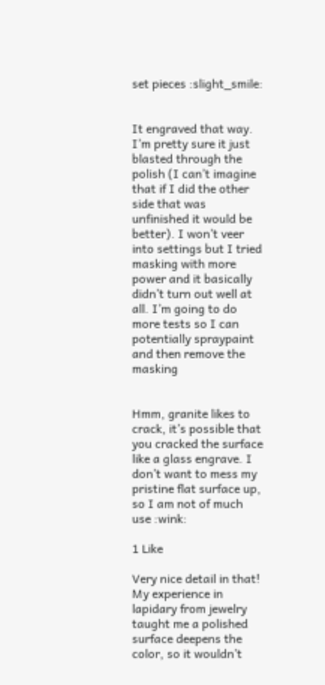set pieces :slight_smile:


It engraved that way. I’m pretty sure it just blasted through the polish (I can’t imagine that if I did the other side that was unfinished it would be better). I won’t veer into settings but I tried masking with more power and it basically didn’t turn out well at all. I’m going to do more tests so I can potentially spraypaint and then remove the masking


Hmm, granite likes to crack, it’s possible that you cracked the surface like a glass engrave. I don’t want to mess my pristine flat surface up, so I am not of much use :wink:

1 Like

Very nice detail in that!
My experience in lapidary from jewelry taught me a polished surface deepens the color, so it wouldn’t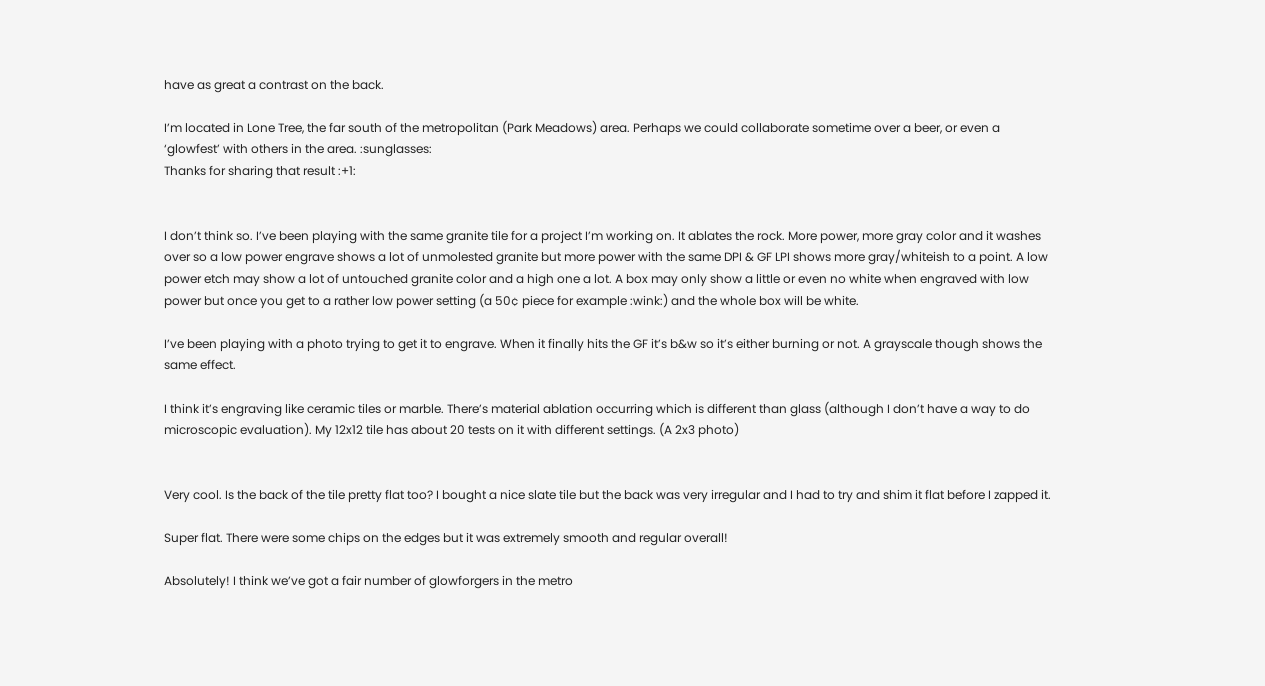have as great a contrast on the back.

I’m located in Lone Tree, the far south of the metropolitan (Park Meadows) area. Perhaps we could collaborate sometime over a beer, or even a ‘glowfest’ with others in the area. :sunglasses:
Thanks for sharing that result :+1:


I don’t think so. I’ve been playing with the same granite tile for a project I’m working on. It ablates the rock. More power, more gray color and it washes over so a low power engrave shows a lot of unmolested granite but more power with the same DPI & GF LPI shows more gray/whiteish to a point. A low power etch may show a lot of untouched granite color and a high one a lot. A box may only show a little or even no white when engraved with low power but once you get to a rather low power setting (a 50¢ piece for example :wink:) and the whole box will be white.

I’ve been playing with a photo trying to get it to engrave. When it finally hits the GF it’s b&w so it’s either burning or not. A grayscale though shows the same effect.

I think it’s engraving like ceramic tiles or marble. There’s material ablation occurring which is different than glass (although I don’t have a way to do microscopic evaluation). My 12x12 tile has about 20 tests on it with different settings. (A 2x3 photo)


Very cool. Is the back of the tile pretty flat too? I bought a nice slate tile but the back was very irregular and I had to try and shim it flat before I zapped it.

Super flat. There were some chips on the edges but it was extremely smooth and regular overall!

Absolutely! I think we’ve got a fair number of glowforgers in the metro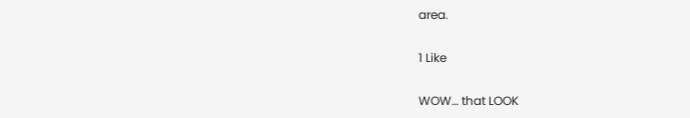area.

1 Like

WOW… that LOOK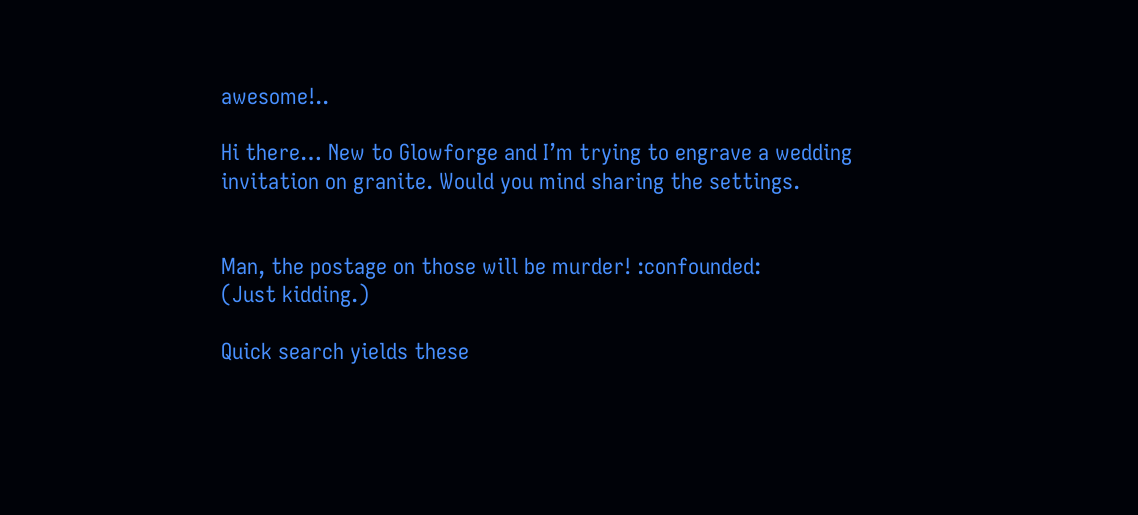awesome!..

Hi there… New to Glowforge and I’m trying to engrave a wedding invitation on granite. Would you mind sharing the settings.


Man, the postage on those will be murder! :confounded:
(Just kidding.)

Quick search yields these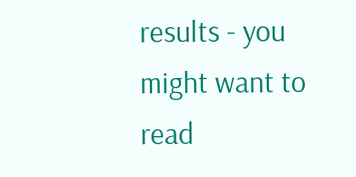results - you might want to read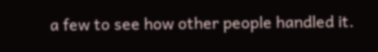a few to see how other people handled it.